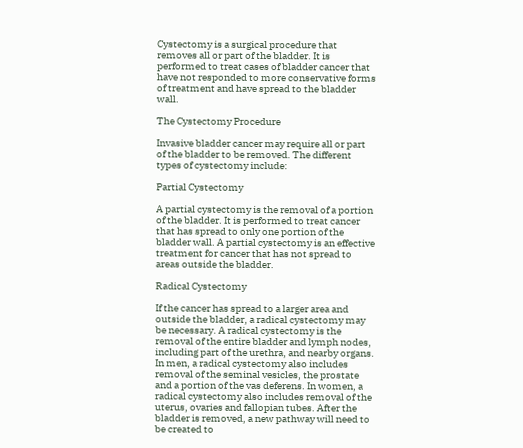Cystectomy is a surgical procedure that removes all or part of the bladder. It is performed to treat cases of bladder cancer that have not responded to more conservative forms of treatment and have spread to the bladder wall.

The Cystectomy Procedure

Invasive bladder cancer may require all or part of the bladder to be removed. The different types of cystectomy include:

Partial Cystectomy

A partial cystectomy is the removal of a portion of the bladder. It is performed to treat cancer that has spread to only one portion of the bladder wall. A partial cystectomy is an effective treatment for cancer that has not spread to areas outside the bladder.

Radical Cystectomy

If the cancer has spread to a larger area and outside the bladder, a radical cystectomy may be necessary. A radical cystectomy is the removal of the entire bladder and lymph nodes, including part of the urethra, and nearby organs. In men, a radical cystectomy also includes removal of the seminal vesicles, the prostate and a portion of the vas deferens. In women, a radical cystectomy also includes removal of the uterus, ovaries and fallopian tubes. After the bladder is removed, a new pathway will need to be created to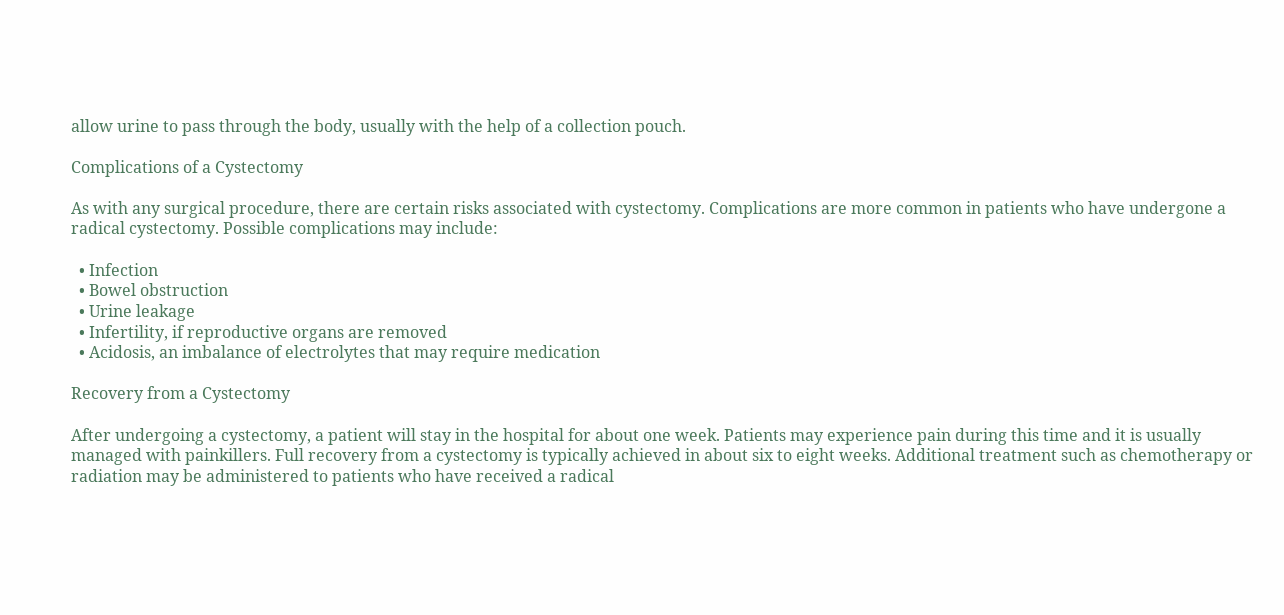allow urine to pass through the body, usually with the help of a collection pouch.

Complications of a Cystectomy

As with any surgical procedure, there are certain risks associated with cystectomy. Complications are more common in patients who have undergone a radical cystectomy. Possible complications may include:

  • Infection
  • Bowel obstruction
  • Urine leakage
  • Infertility, if reproductive organs are removed
  • Acidosis, an imbalance of electrolytes that may require medication

Recovery from a Cystectomy

After undergoing a cystectomy, a patient will stay in the hospital for about one week. Patients may experience pain during this time and it is usually managed with painkillers. Full recovery from a cystectomy is typically achieved in about six to eight weeks. Additional treatment such as chemotherapy or radiation may be administered to patients who have received a radical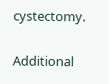cystectomy.

Additional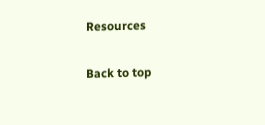Resources

Back to top